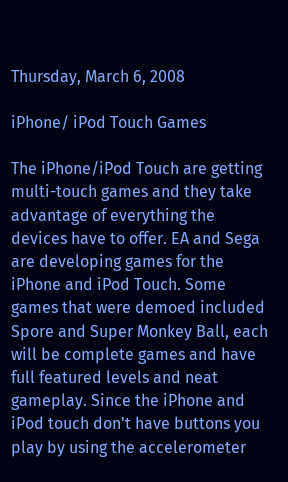Thursday, March 6, 2008

iPhone/ iPod Touch Games

The iPhone/iPod Touch are getting multi-touch games and they take advantage of everything the devices have to offer. EA and Sega are developing games for the iPhone and iPod Touch. Some games that were demoed included Spore and Super Monkey Ball, each will be complete games and have full featured levels and neat gameplay. Since the iPhone and iPod touch don't have buttons you play by using the accelerometer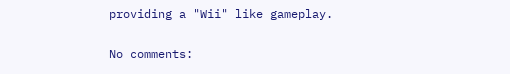providing a "Wii" like gameplay.

No comments: